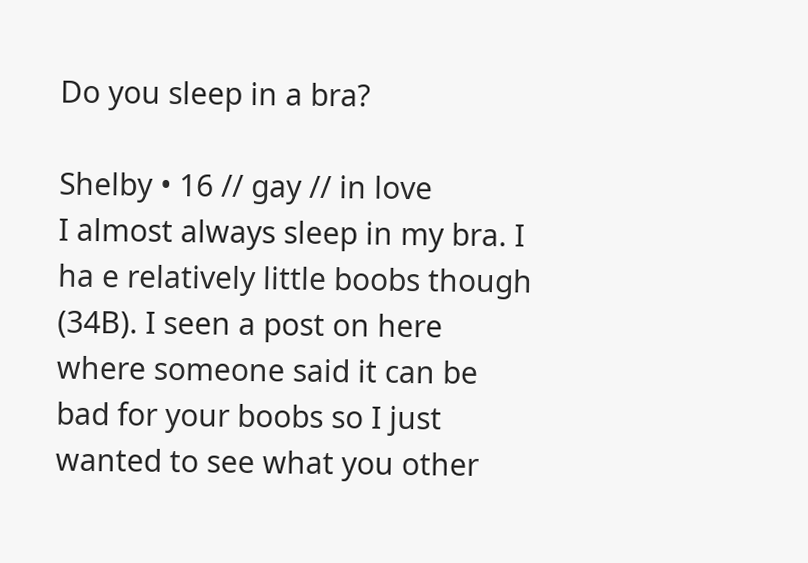Do you sleep in a bra?

Shelby • 16 // gay // in love
I almost always sleep in my bra. I ha e relatively little boobs though (34B). I seen a post on here where someone said it can be bad for your boobs so I just wanted to see what you other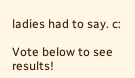ladies had to say. c:

Vote below to see results!